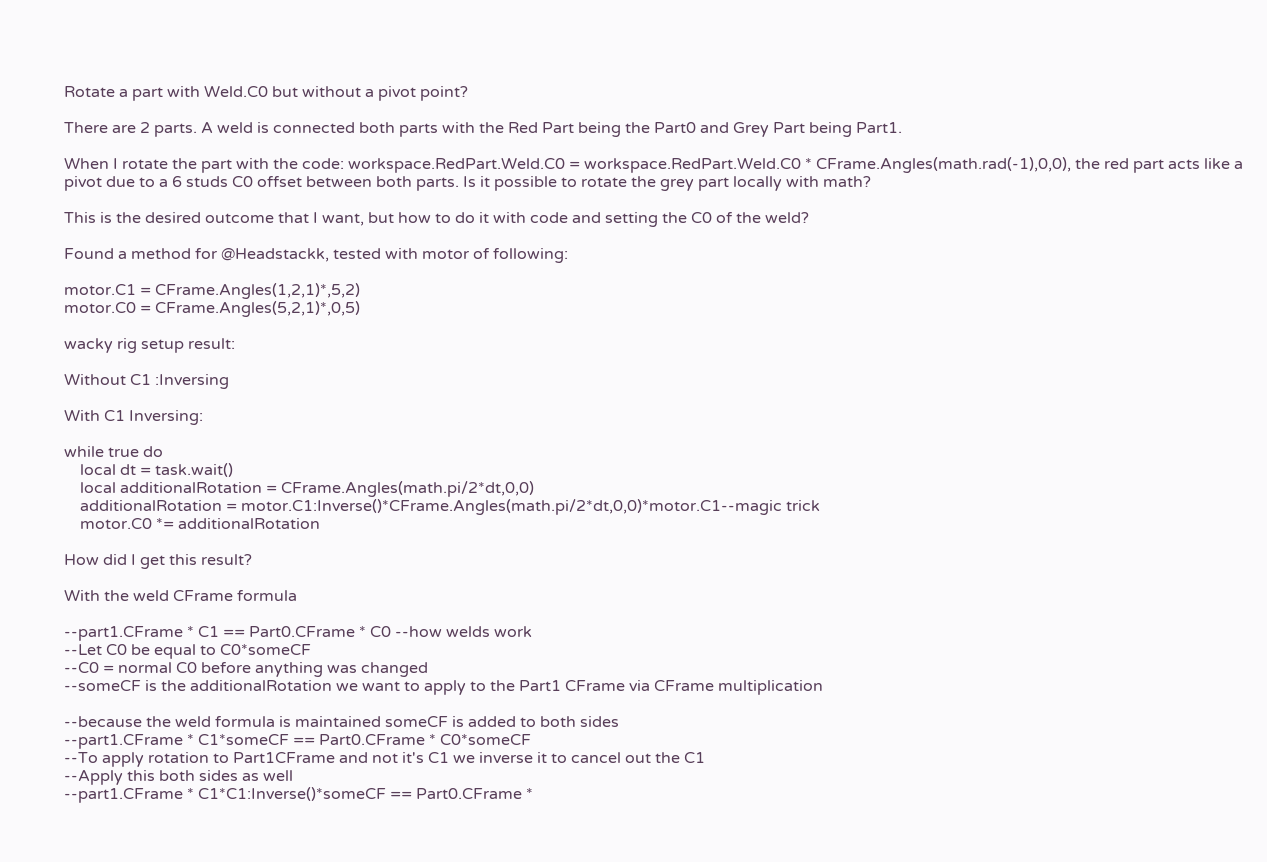Rotate a part with Weld.C0 but without a pivot point?

There are 2 parts. A weld is connected both parts with the Red Part being the Part0 and Grey Part being Part1.

When I rotate the part with the code: workspace.RedPart.Weld.C0 = workspace.RedPart.Weld.C0 * CFrame.Angles(math.rad(-1),0,0), the red part acts like a pivot due to a 6 studs C0 offset between both parts. Is it possible to rotate the grey part locally with math?

This is the desired outcome that I want, but how to do it with code and setting the C0 of the weld?

Found a method for @Headstackk, tested with motor of following:

motor.C1 = CFrame.Angles(1,2,1)*,5,2)
motor.C0 = CFrame.Angles(5,2,1)*,0,5)

wacky rig setup result:

Without C1 :Inversing

With C1 Inversing:

while true do
    local dt = task.wait()
    local additionalRotation = CFrame.Angles(math.pi/2*dt,0,0)
    additionalRotation = motor.C1:Inverse()*CFrame.Angles(math.pi/2*dt,0,0)*motor.C1--magic trick
    motor.C0 *= additionalRotation

How did I get this result?

With the weld CFrame formula

--part1.CFrame * C1 == Part0.CFrame * C0 --how welds work
--Let C0 be equal to C0*someCF
--C0 = normal C0 before anything was changed
--someCF is the additionalRotation we want to apply to the Part1 CFrame via CFrame multiplication

--because the weld formula is maintained someCF is added to both sides
--part1.CFrame * C1*someCF == Part0.CFrame * C0*someCF
--To apply rotation to Part1CFrame and not it's C1 we inverse it to cancel out the C1
--Apply this both sides as well
--part1.CFrame * C1*C1:Inverse()*someCF == Part0.CFrame *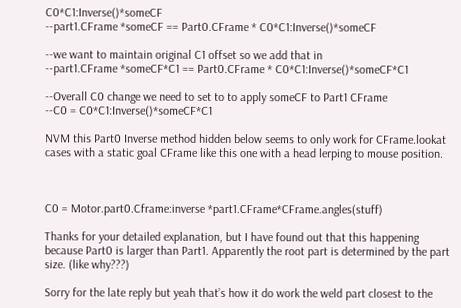C0*C1:Inverse()*someCF
--part1.CFrame *someCF == Part0.CFrame * C0*C1:Inverse()*someCF

--we want to maintain original C1 offset so we add that in
--part1.CFrame *someCF*C1 == Part0.CFrame * C0*C1:Inverse()*someCF*C1

--Overall C0 change we need to set to to apply someCF to Part1 CFrame
--C0 = C0*C1:Inverse()*someCF*C1

NVM this Part0 Inverse method hidden below seems to only work for CFrame.lookat cases with a static goal CFrame like this one with a head lerping to mouse position.



C0 = Motor.part0.Cframe:inverse *part1.CFrame*CFrame.angles(stuff)

Thanks for your detailed explanation, but I have found out that this happening because Part0 is larger than Part1. Apparently the root part is determined by the part size. (like why???)

Sorry for the late reply but yeah that’s how it do work the weld part closest to the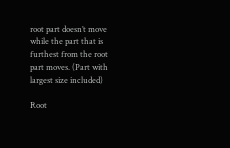root part doesn’t move while the part that is furthest from the root part moves. (Part with largest size included)

Root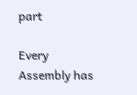part

Every Assembly has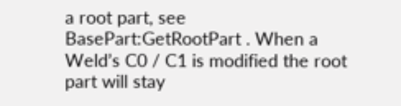a root part, see BasePart:GetRootPart . When a Weld’s C0 / C1 is modified the root part will stay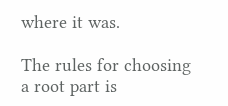where it was.

The rules for choosing a root part is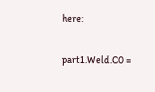here:

part1.Weld.C0 =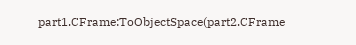part1.CFrame:ToObjectSpace(part2.CFrame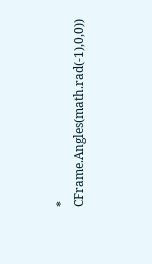* CFrame.Angles(math.rad(-1),0,0))